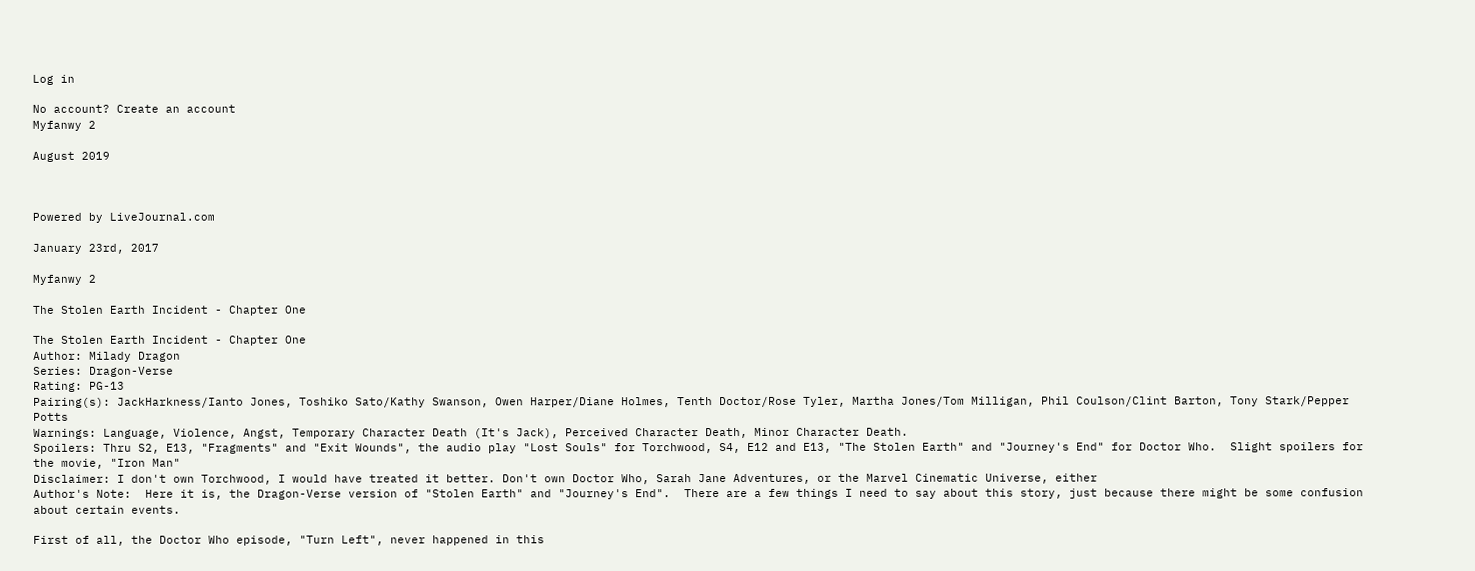Log in

No account? Create an account
Myfanwy 2

August 2019



Powered by LiveJournal.com

January 23rd, 2017

Myfanwy 2

The Stolen Earth Incident - Chapter One

The Stolen Earth Incident - Chapter One
Author: Milady Dragon
Series: Dragon-Verse
Rating: PG-13
Pairing(s): JackHarkness/Ianto Jones, Toshiko Sato/Kathy Swanson, Owen Harper/Diane Holmes, Tenth Doctor/Rose Tyler, Martha Jones/Tom Milligan, Phil Coulson/Clint Barton, Tony Stark/Pepper Potts
Warnings: Language, Violence, Angst, Temporary Character Death (It's Jack), Perceived Character Death, Minor Character Death.
Spoilers: Thru S2, E13, "Fragments" and "Exit Wounds", the audio play "Lost Souls" for Torchwood, S4, E12 and E13, "The Stolen Earth" and "Journey's End" for Doctor Who.  Slight spoilers for the movie, "Iron Man"
Disclaimer: I don't own Torchwood, I would have treated it better. Don't own Doctor Who, Sarah Jane Adventures, or the Marvel Cinematic Universe, either
Author's Note:  Here it is, the Dragon-Verse version of "Stolen Earth" and "Journey's End".  There are a few things I need to say about this story, just because there might be some confusion about certain events.

First of all, the Doctor Who episode, "Turn Left", never happened in this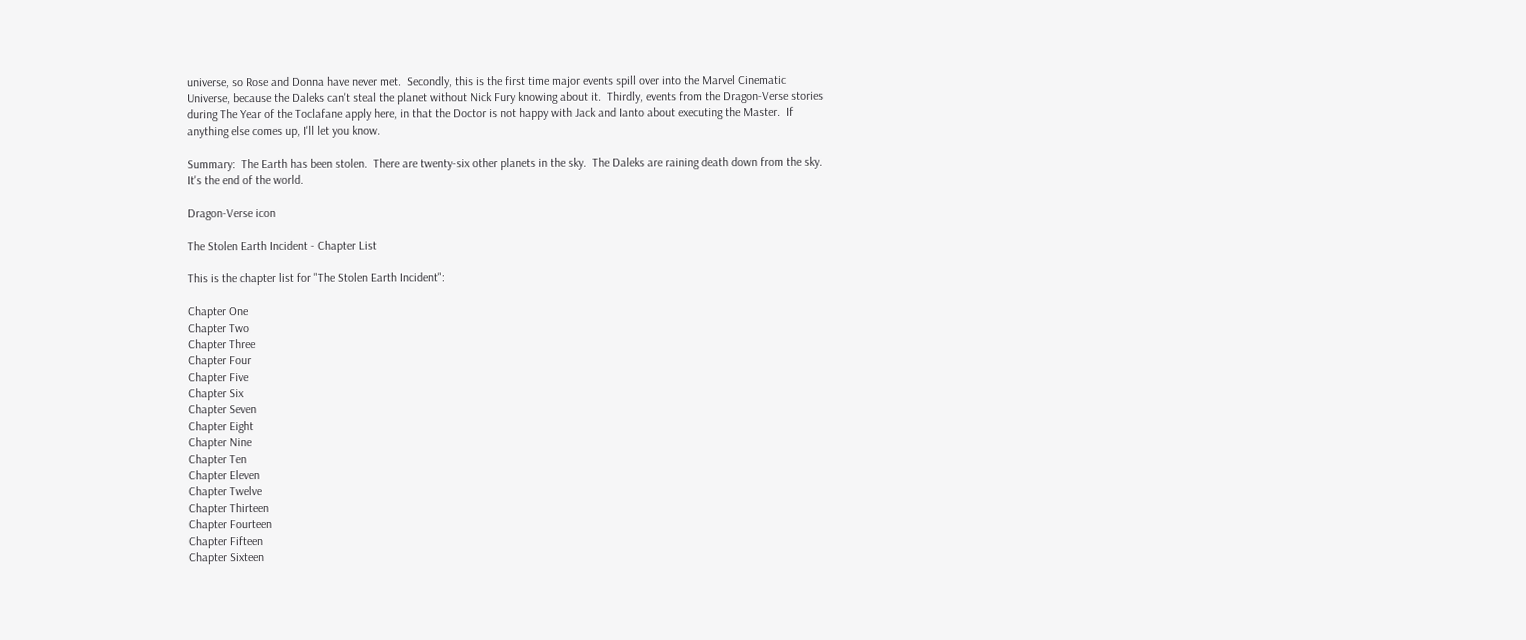universe, so Rose and Donna have never met.  Secondly, this is the first time major events spill over into the Marvel Cinematic Universe, because the Daleks can't steal the planet without Nick Fury knowing about it.  Thirdly, events from the Dragon-Verse stories during The Year of the Toclafane apply here, in that the Doctor is not happy with Jack and Ianto about executing the Master.  If anything else comes up, I'll let you know.

Summary:  The Earth has been stolen.  There are twenty-six other planets in the sky.  The Daleks are raining death down from the sky.  It's the end of the world.

Dragon-Verse icon

The Stolen Earth Incident - Chapter List

This is the chapter list for "The Stolen Earth Incident":

Chapter One
Chapter Two
Chapter Three
Chapter Four
Chapter Five
Chapter Six
Chapter Seven
Chapter Eight
Chapter Nine
Chapter Ten
Chapter Eleven
Chapter Twelve
Chapter Thirteen
Chapter Fourteen
Chapter Fifteen
Chapter Sixteen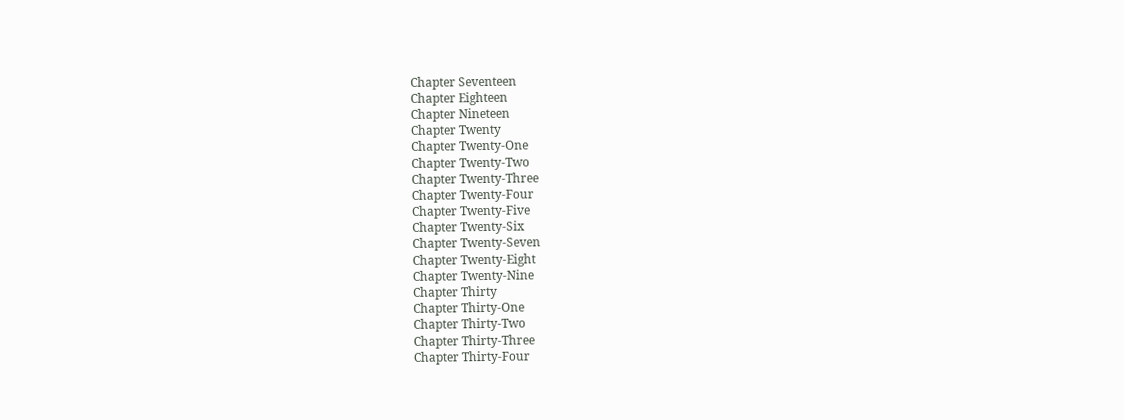Chapter Seventeen
Chapter Eighteen
Chapter Nineteen
Chapter Twenty
Chapter Twenty-One
Chapter Twenty-Two
Chapter Twenty-Three
Chapter Twenty-Four
Chapter Twenty-Five
Chapter Twenty-Six
Chapter Twenty-Seven
Chapter Twenty-Eight
Chapter Twenty-Nine
Chapter Thirty
Chapter Thirty-One
Chapter Thirty-Two
Chapter Thirty-Three
Chapter Thirty-Four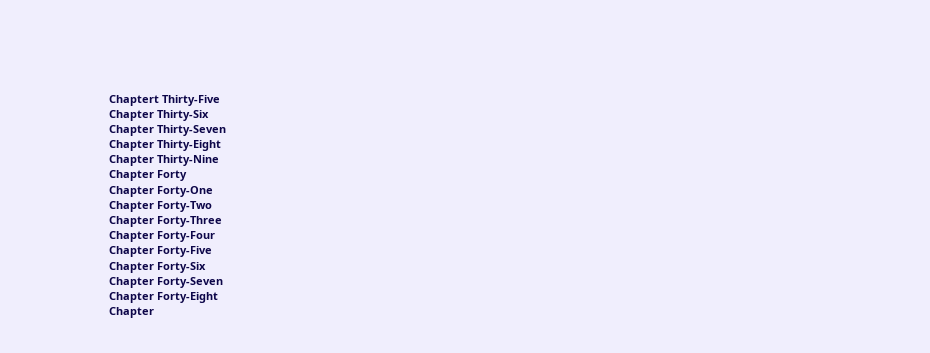Chaptert Thirty-Five
Chapter Thirty-Six
Chapter Thirty-Seven
Chapter Thirty-Eight
Chapter Thirty-Nine
Chapter Forty
Chapter Forty-One
Chapter Forty-Two
Chapter Forty-Three
Chapter Forty-Four
Chapter Forty-Five
Chapter Forty-Six
Chapter Forty-Seven
Chapter Forty-Eight
Chapter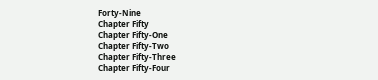Forty-Nine
Chapter Fifty
Chapter Fifty-One
Chapter Fifty-Two
Chapter Fifty-Three
Chapter Fifty-Four